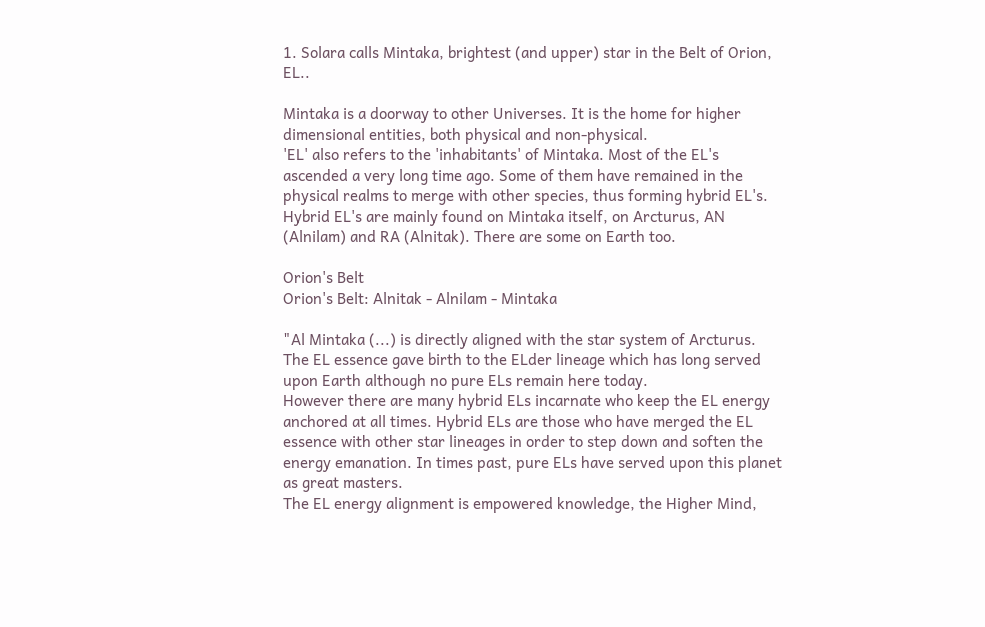1. Solara calls Mintaka, brightest (and upper) star in the Belt of Orion, EL..

Mintaka is a doorway to other Universes. It is the home for higher dimensional entities, both physical and non-physical.
'EL' also refers to the 'inhabitants' of Mintaka. Most of the EL's ascended a very long time ago. Some of them have remained in the physical realms to merge with other species, thus forming hybrid EL's.
Hybrid EL's are mainly found on Mintaka itself, on Arcturus, AN (Alnilam) and RA (Alnitak). There are some on Earth too.

Orion's Belt
Orion's Belt: Alnitak - Alnilam - Mintaka

"Al Mintaka (...) is directly aligned with the star system of Arcturus. The EL essence gave birth to the ELder lineage which has long served upon Earth although no pure ELs remain here today.
However there are many hybrid ELs incarnate who keep the EL energy anchored at all times. Hybrid ELs are those who have merged the EL essence with other star lineages in order to step down and soften the energy emanation. In times past, pure ELs have served upon this planet as great masters.
The EL energy alignment is empowered knowledge, the Higher Mind,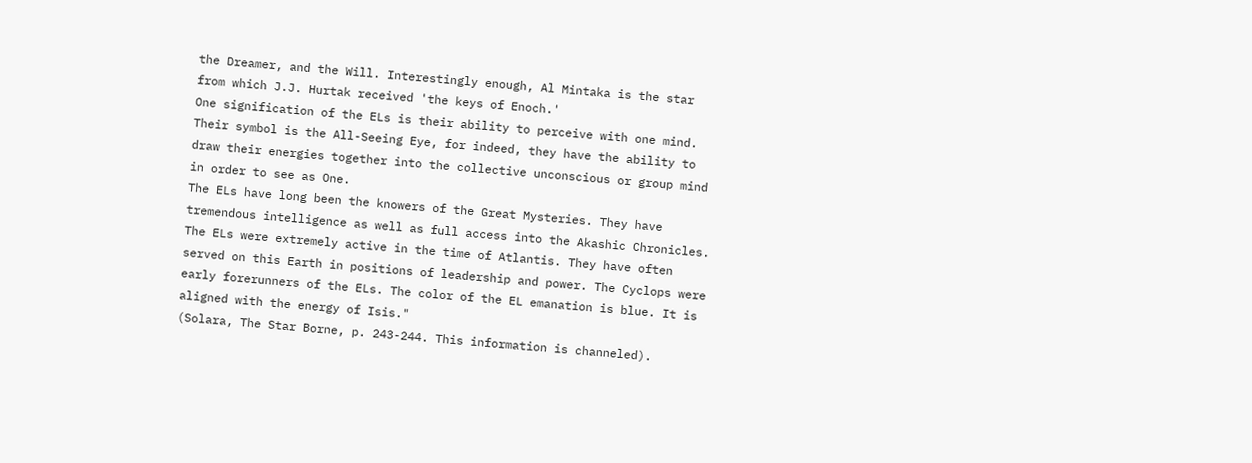the Dreamer, and the Will. Interestingly enough, Al Mintaka is the star from which J.J. Hurtak received 'the keys of Enoch.'
One signification of the ELs is their ability to perceive with one mind. Their symbol is the All-Seeing Eye, for indeed, they have the ability to draw their energies together into the collective unconscious or group mind in order to see as One.
The ELs have long been the knowers of the Great Mysteries. They have tremendous intelligence as well as full access into the Akashic Chronicles. The ELs were extremely active in the time of Atlantis. They have often served on this Earth in positions of leadership and power. The Cyclops were early forerunners of the ELs. The color of the EL emanation is blue. It is aligned with the energy of Isis."
(Solara, The Star Borne, p. 243-244. This information is channeled).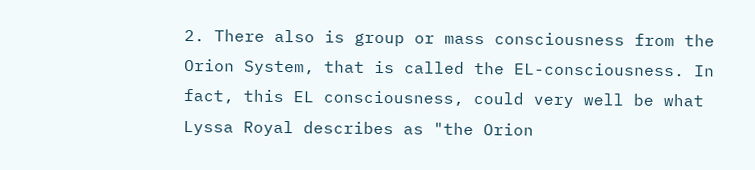2. There also is group or mass consciousness from the Orion System, that is called the EL-consciousness. In fact, this EL consciousness, could very well be what Lyssa Royal describes as "the Orion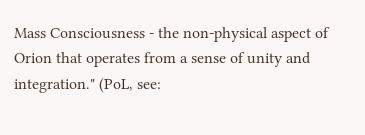Mass Consciousness - the non-physical aspect of Orion that operates from a sense of unity and integration." (PoL, see: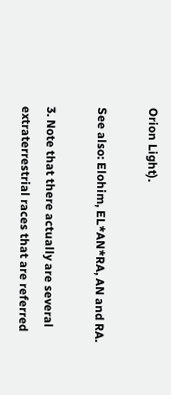Orion Light).

See also: Elohim, EL*AN*RA, AN and RA.

3. Note that there actually are several extraterrestrial races that are referred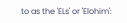to as the 'ELs' or 'Elohim':